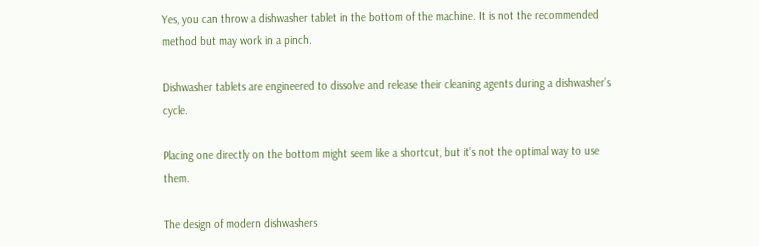Yes, you can throw a dishwasher tablet in the bottom of the machine. It is not the recommended method but may work in a pinch.

Dishwasher tablets are engineered to dissolve and release their cleaning agents during a dishwasher’s cycle.

Placing one directly on the bottom might seem like a shortcut, but it’s not the optimal way to use them.

The design of modern dishwashers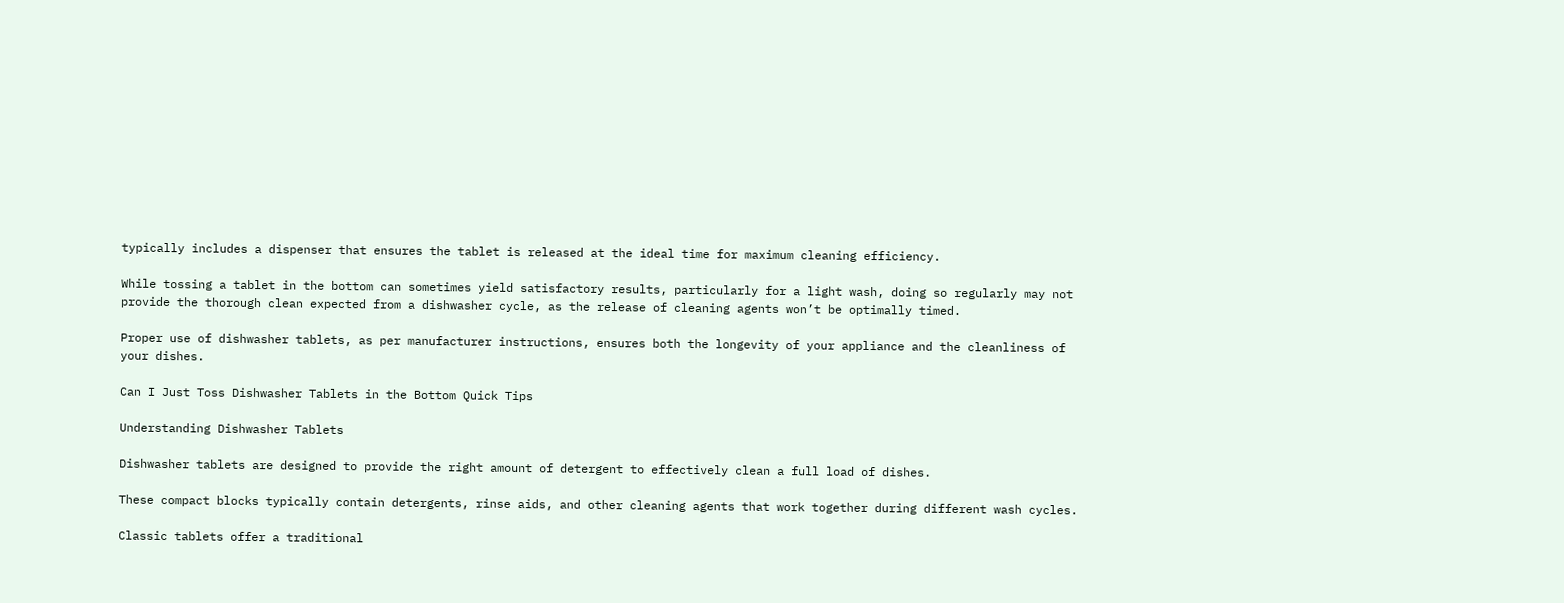typically includes a dispenser that ensures the tablet is released at the ideal time for maximum cleaning efficiency.

While tossing a tablet in the bottom can sometimes yield satisfactory results, particularly for a light wash, doing so regularly may not provide the thorough clean expected from a dishwasher cycle, as the release of cleaning agents won’t be optimally timed.

Proper use of dishwasher tablets, as per manufacturer instructions, ensures both the longevity of your appliance and the cleanliness of your dishes.

Can I Just Toss Dishwasher Tablets in the Bottom Quick Tips

Understanding Dishwasher Tablets

Dishwasher tablets are designed to provide the right amount of detergent to effectively clean a full load of dishes.

These compact blocks typically contain detergents, rinse aids, and other cleaning agents that work together during different wash cycles.

Classic tablets offer a traditional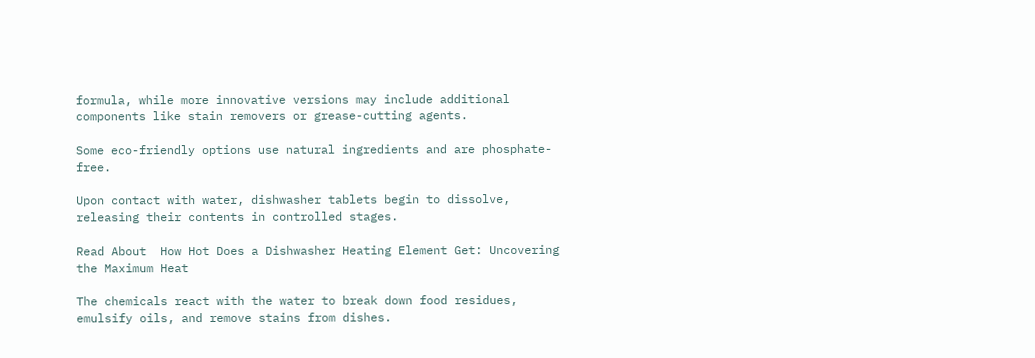formula, while more innovative versions may include additional components like stain removers or grease-cutting agents.

Some eco-friendly options use natural ingredients and are phosphate-free.

Upon contact with water, dishwasher tablets begin to dissolve, releasing their contents in controlled stages.

Read About  How Hot Does a Dishwasher Heating Element Get: Uncovering the Maximum Heat

The chemicals react with the water to break down food residues, emulsify oils, and remove stains from dishes.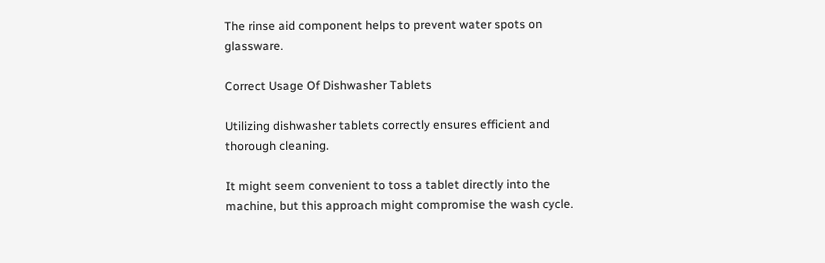The rinse aid component helps to prevent water spots on glassware.

Correct Usage Of Dishwasher Tablets

Utilizing dishwasher tablets correctly ensures efficient and thorough cleaning.

It might seem convenient to toss a tablet directly into the machine, but this approach might compromise the wash cycle.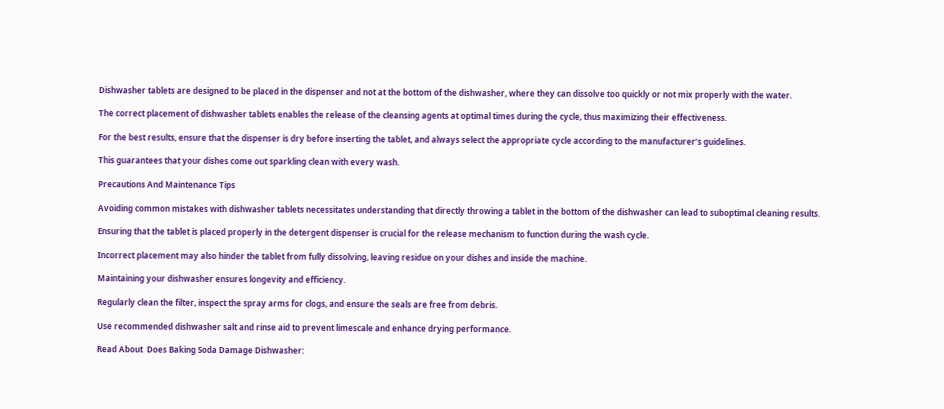Dishwasher tablets are designed to be placed in the dispenser and not at the bottom of the dishwasher, where they can dissolve too quickly or not mix properly with the water.

The correct placement of dishwasher tablets enables the release of the cleansing agents at optimal times during the cycle, thus maximizing their effectiveness.

For the best results, ensure that the dispenser is dry before inserting the tablet, and always select the appropriate cycle according to the manufacturer’s guidelines.

This guarantees that your dishes come out sparkling clean with every wash.

Precautions And Maintenance Tips

Avoiding common mistakes with dishwasher tablets necessitates understanding that directly throwing a tablet in the bottom of the dishwasher can lead to suboptimal cleaning results.

Ensuring that the tablet is placed properly in the detergent dispenser is crucial for the release mechanism to function during the wash cycle.

Incorrect placement may also hinder the tablet from fully dissolving, leaving residue on your dishes and inside the machine.

Maintaining your dishwasher ensures longevity and efficiency.

Regularly clean the filter, inspect the spray arms for clogs, and ensure the seals are free from debris.

Use recommended dishwasher salt and rinse aid to prevent limescale and enhance drying performance.

Read About  Does Baking Soda Damage Dishwasher: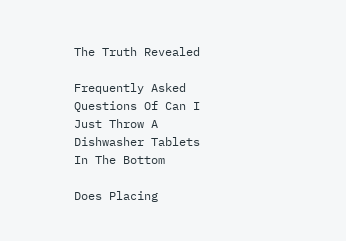The Truth Revealed

Frequently Asked Questions Of Can I Just Throw A Dishwasher Tablets In The Bottom

Does Placing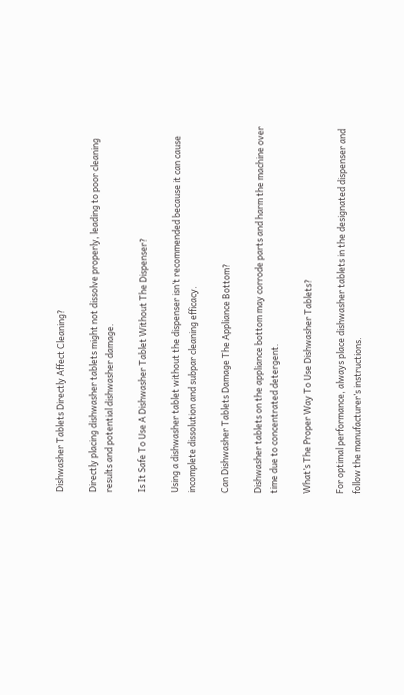Dishwasher Tablets Directly Affect Cleaning?

Directly placing dishwasher tablets might not dissolve properly, leading to poor cleaning results and potential dishwasher damage.

Is It Safe To Use A Dishwasher Tablet Without The Dispenser?

Using a dishwasher tablet without the dispenser isn’t recommended because it can cause incomplete dissolution and subpar cleaning efficacy.

Can Dishwasher Tablets Damage The Appliance Bottom?

Dishwasher tablets on the appliance bottom may corrode parts and harm the machine over time due to concentrated detergent.

What’s The Proper Way To Use Dishwasher Tablets?

For optimal performance, always place dishwasher tablets in the designated dispenser and follow the manufacturer’s instructions.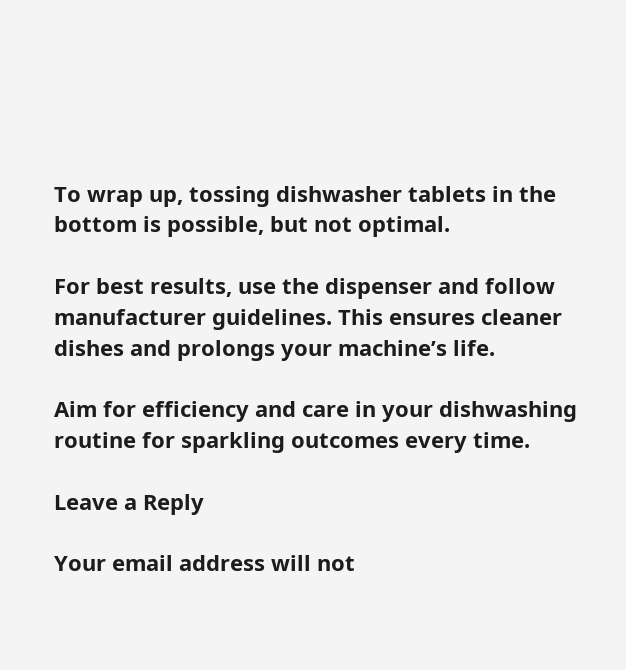To wrap up, tossing dishwasher tablets in the bottom is possible, but not optimal.

For best results, use the dispenser and follow manufacturer guidelines. This ensures cleaner dishes and prolongs your machine’s life.

Aim for efficiency and care in your dishwashing routine for sparkling outcomes every time.

Leave a Reply

Your email address will not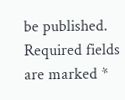be published. Required fields are marked *